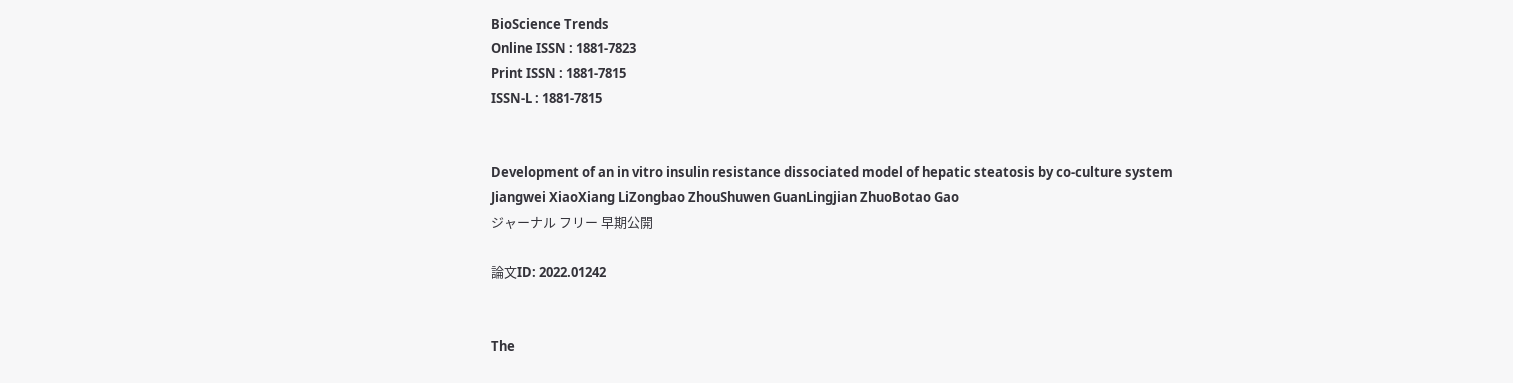BioScience Trends
Online ISSN : 1881-7823
Print ISSN : 1881-7815
ISSN-L : 1881-7815


Development of an in vitro insulin resistance dissociated model of hepatic steatosis by co-culture system
Jiangwei XiaoXiang LiZongbao ZhouShuwen GuanLingjian ZhuoBotao Gao
ジャーナル フリー 早期公開

論文ID: 2022.01242


The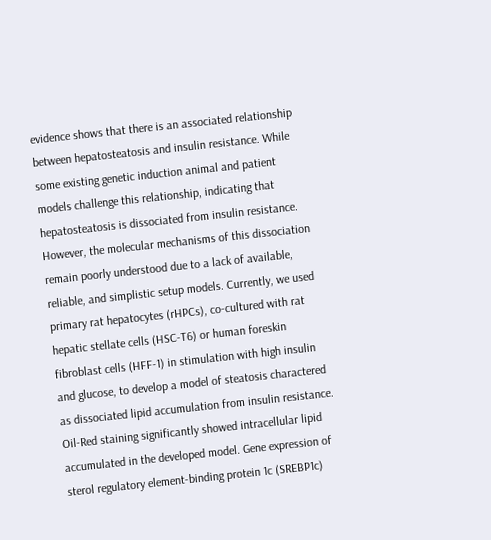evidence shows that there is an associated relationship between hepatosteatosis and insulin resistance. While some existing genetic induction animal and patient models challenge this relationship, indicating that hepatosteatosis is dissociated from insulin resistance. However, the molecular mechanisms of this dissociation remain poorly understood due to a lack of available, reliable, and simplistic setup models. Currently, we used primary rat hepatocytes (rHPCs), co-cultured with rat hepatic stellate cells (HSC-T6) or human foreskin fibroblast cells (HFF-1) in stimulation with high insulin and glucose, to develop a model of steatosis charactered as dissociated lipid accumulation from insulin resistance. Oil-Red staining significantly showed intracellular lipid accumulated in the developed model. Gene expression of sterol regulatory element-binding protein 1c (SREBP1c)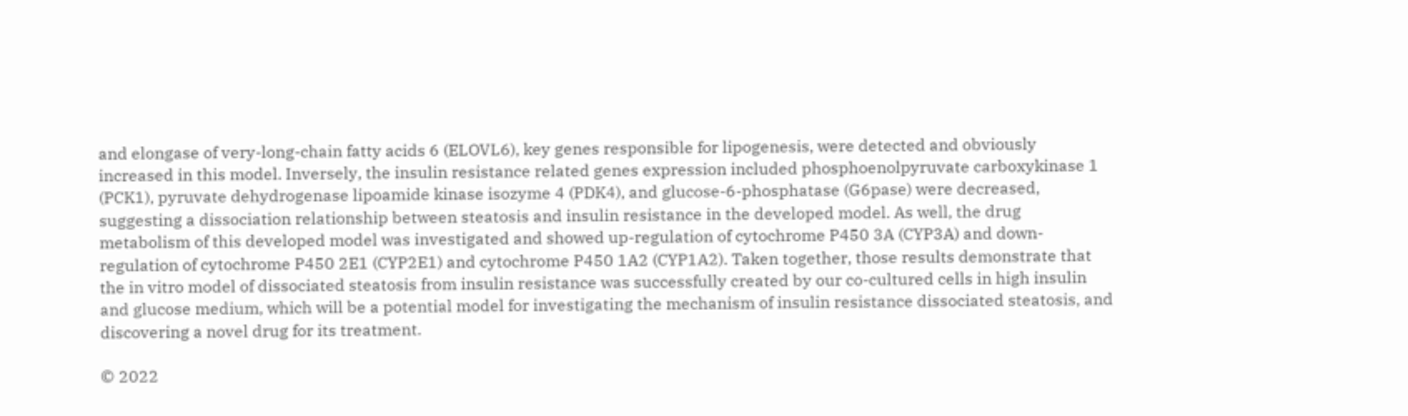and elongase of very-long-chain fatty acids 6 (ELOVL6), key genes responsible for lipogenesis, were detected and obviously increased in this model. Inversely, the insulin resistance related genes expression included phosphoenolpyruvate carboxykinase 1 (PCK1), pyruvate dehydrogenase lipoamide kinase isozyme 4 (PDK4), and glucose-6-phosphatase (G6pase) were decreased, suggesting a dissociation relationship between steatosis and insulin resistance in the developed model. As well, the drug metabolism of this developed model was investigated and showed up-regulation of cytochrome P450 3A (CYP3A) and down-regulation of cytochrome P450 2E1 (CYP2E1) and cytochrome P450 1A2 (CYP1A2). Taken together, those results demonstrate that the in vitro model of dissociated steatosis from insulin resistance was successfully created by our co-cultured cells in high insulin and glucose medium, which will be a potential model for investigating the mechanism of insulin resistance dissociated steatosis, and discovering a novel drug for its treatment.

© 2022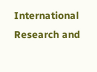International Research and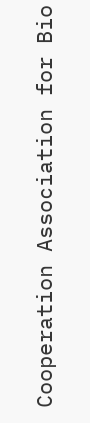Cooperation Association for Bio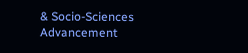& Socio-Sciences Advancement